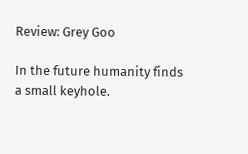Review: Grey Goo

In the future humanity finds a small keyhole.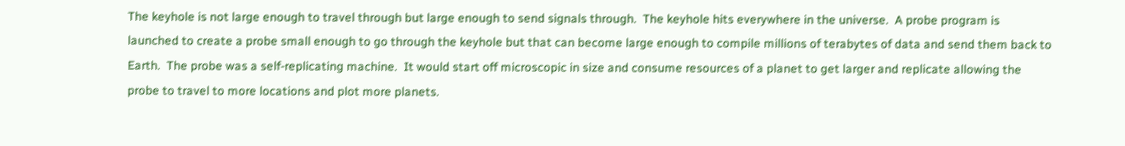The keyhole is not large enough to travel through but large enough to send signals through.  The keyhole hits everywhere in the universe.  A probe program is launched to create a probe small enough to go through the keyhole but that can become large enough to compile millions of terabytes of data and send them back to Earth.  The probe was a self-replicating machine.  It would start off microscopic in size and consume resources of a planet to get larger and replicate allowing the probe to travel to more locations and plot more planets.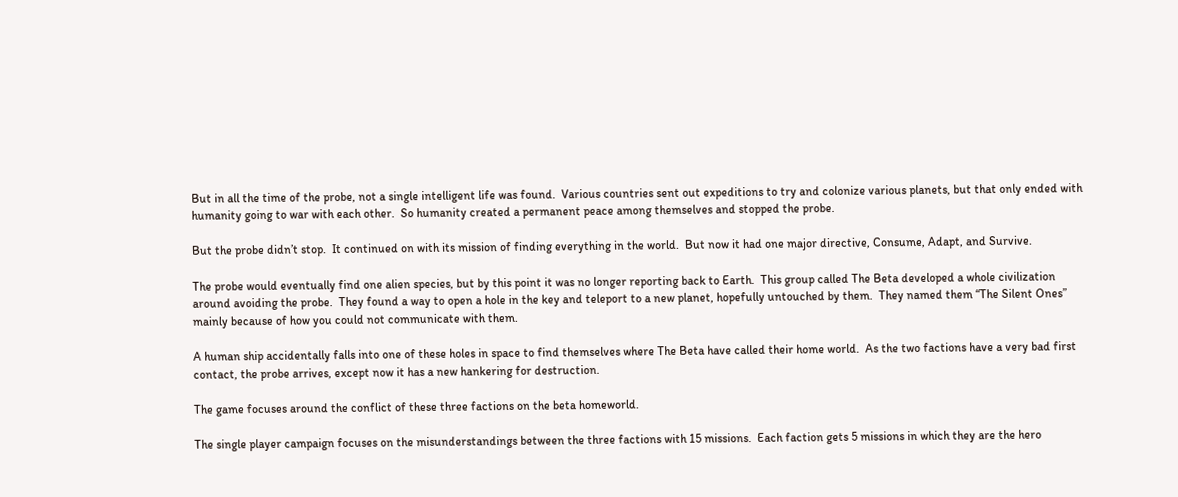But in all the time of the probe, not a single intelligent life was found.  Various countries sent out expeditions to try and colonize various planets, but that only ended with humanity going to war with each other.  So humanity created a permanent peace among themselves and stopped the probe.

But the probe didn’t stop.  It continued on with its mission of finding everything in the world.  But now it had one major directive, Consume, Adapt, and Survive.

The probe would eventually find one alien species, but by this point it was no longer reporting back to Earth.  This group called The Beta developed a whole civilization around avoiding the probe.  They found a way to open a hole in the key and teleport to a new planet, hopefully untouched by them.  They named them “The Silent Ones” mainly because of how you could not communicate with them.

A human ship accidentally falls into one of these holes in space to find themselves where The Beta have called their home world.  As the two factions have a very bad first contact, the probe arrives, except now it has a new hankering for destruction.

The game focuses around the conflict of these three factions on the beta homeworld.

The single player campaign focuses on the misunderstandings between the three factions with 15 missions.  Each faction gets 5 missions in which they are the hero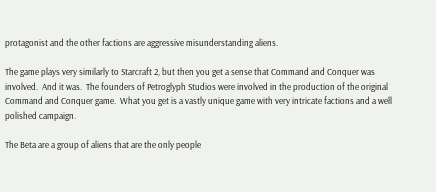protagonist and the other factions are aggressive misunderstanding aliens.

The game plays very similarly to Starcraft 2, but then you get a sense that Command and Conquer was involved.  And it was.  The founders of Petroglyph Studios were involved in the production of the original Command and Conquer game.  What you get is a vastly unique game with very intricate factions and a well polished campaign.

The Beta are a group of aliens that are the only people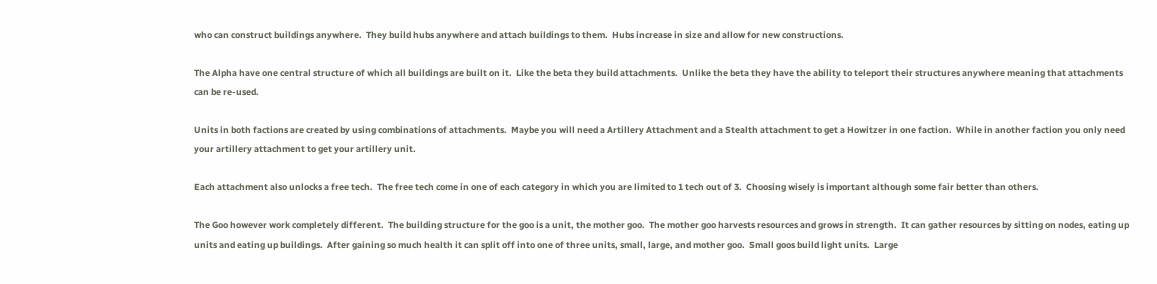who can construct buildings anywhere.  They build hubs anywhere and attach buildings to them.  Hubs increase in size and allow for new constructions.

The Alpha have one central structure of which all buildings are built on it.  Like the beta they build attachments.  Unlike the beta they have the ability to teleport their structures anywhere meaning that attachments can be re-used.

Units in both factions are created by using combinations of attachments.  Maybe you will need a Artillery Attachment and a Stealth attachment to get a Howitzer in one faction.  While in another faction you only need your artillery attachment to get your artillery unit.

Each attachment also unlocks a free tech.  The free tech come in one of each category in which you are limited to 1 tech out of 3.  Choosing wisely is important although some fair better than others.

The Goo however work completely different.  The building structure for the goo is a unit, the mother goo.  The mother goo harvests resources and grows in strength.  It can gather resources by sitting on nodes, eating up units and eating up buildings.  After gaining so much health it can split off into one of three units, small, large, and mother goo.  Small goos build light units.  Large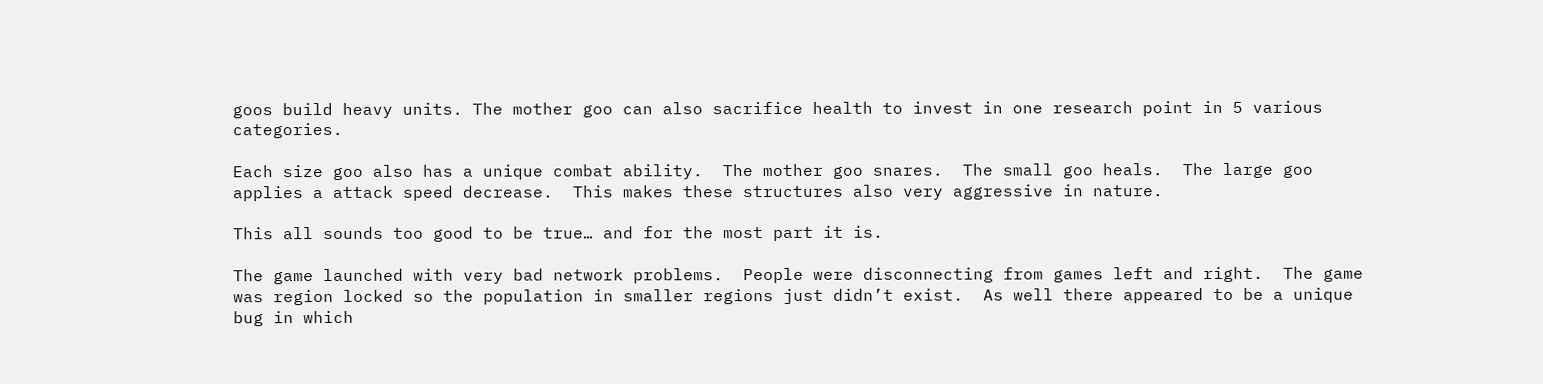goos build heavy units. The mother goo can also sacrifice health to invest in one research point in 5 various categories.

Each size goo also has a unique combat ability.  The mother goo snares.  The small goo heals.  The large goo applies a attack speed decrease.  This makes these structures also very aggressive in nature.

This all sounds too good to be true… and for the most part it is.

The game launched with very bad network problems.  People were disconnecting from games left and right.  The game was region locked so the population in smaller regions just didn’t exist.  As well there appeared to be a unique bug in which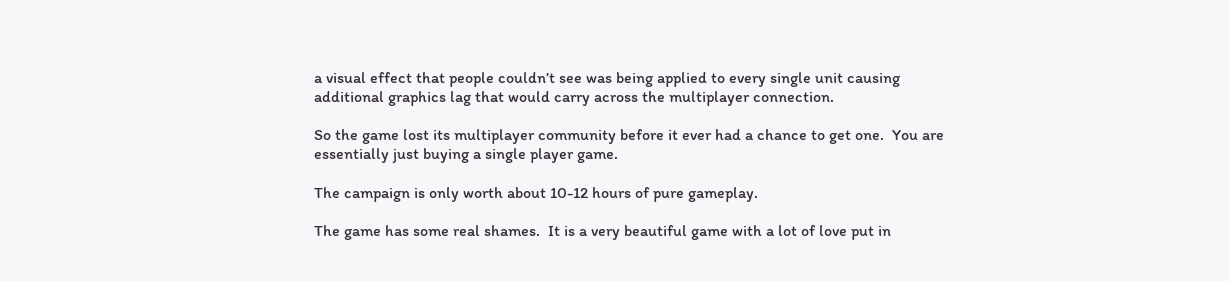a visual effect that people couldn’t see was being applied to every single unit causing additional graphics lag that would carry across the multiplayer connection.

So the game lost its multiplayer community before it ever had a chance to get one.  You are essentially just buying a single player game.

The campaign is only worth about 10-12 hours of pure gameplay.

The game has some real shames.  It is a very beautiful game with a lot of love put in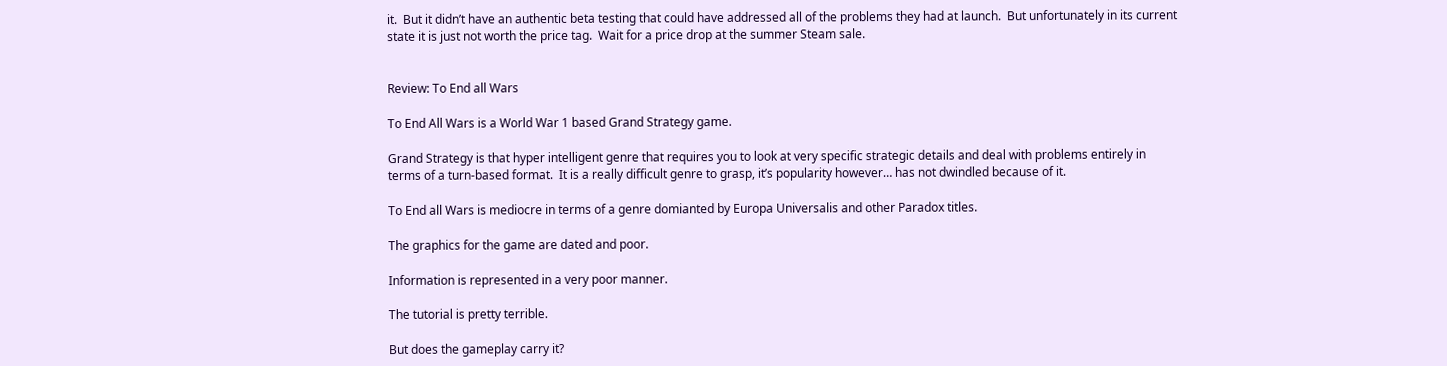it.  But it didn’t have an authentic beta testing that could have addressed all of the problems they had at launch.  But unfortunately in its current state it is just not worth the price tag.  Wait for a price drop at the summer Steam sale.


Review: To End all Wars

To End All Wars is a World War 1 based Grand Strategy game.

Grand Strategy is that hyper intelligent genre that requires you to look at very specific strategic details and deal with problems entirely in terms of a turn-based format.  It is a really difficult genre to grasp, it’s popularity however… has not dwindled because of it.

To End all Wars is mediocre in terms of a genre domianted by Europa Universalis and other Paradox titles.

The graphics for the game are dated and poor.

Information is represented in a very poor manner.

The tutorial is pretty terrible.

But does the gameplay carry it?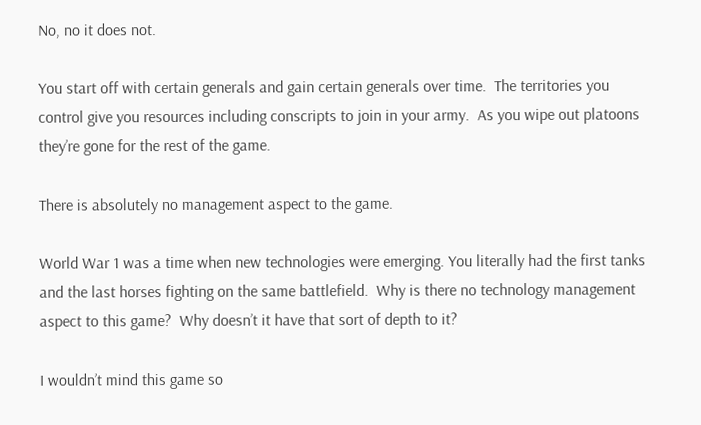No, no it does not.

You start off with certain generals and gain certain generals over time.  The territories you control give you resources including conscripts to join in your army.  As you wipe out platoons they’re gone for the rest of the game.

There is absolutely no management aspect to the game.

World War 1 was a time when new technologies were emerging. You literally had the first tanks and the last horses fighting on the same battlefield.  Why is there no technology management aspect to this game?  Why doesn’t it have that sort of depth to it?

I wouldn’t mind this game so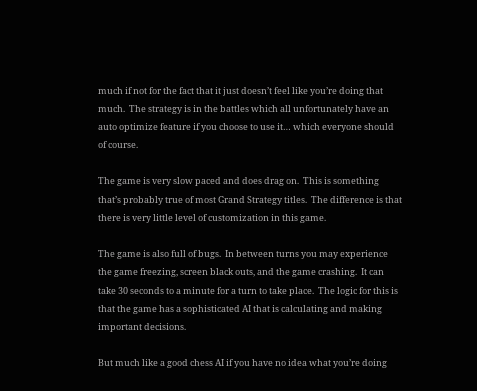much if not for the fact that it just doesn’t feel like you’re doing that much.  The strategy is in the battles which all unfortunately have an auto optimize feature if you choose to use it… which everyone should of course.

The game is very slow paced and does drag on.  This is something that’s probably true of most Grand Strategy titles.  The difference is that there is very little level of customization in this game.

The game is also full of bugs.  In between turns you may experience the game freezing, screen black outs, and the game crashing.  It can take 30 seconds to a minute for a turn to take place.  The logic for this is that the game has a sophisticated AI that is calculating and making important decisions.

But much like a good chess AI if you have no idea what you’re doing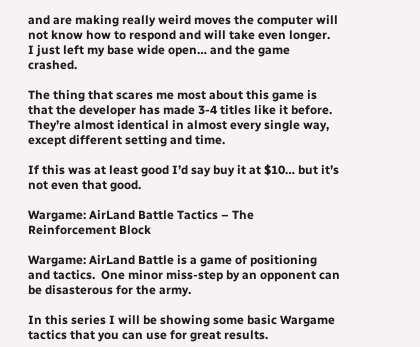and are making really weird moves the computer will not know how to respond and will take even longer.  I just left my base wide open… and the game crashed.

The thing that scares me most about this game is that the developer has made 3-4 titles like it before.  They’re almost identical in almost every single way, except different setting and time.

If this was at least good I’d say buy it at $10… but it’s not even that good.

Wargame: AirLand Battle Tactics – The Reinforcement Block

Wargame: AirLand Battle is a game of positioning and tactics.  One minor miss-step by an opponent can be disasterous for the army.

In this series I will be showing some basic Wargame tactics that you can use for great results.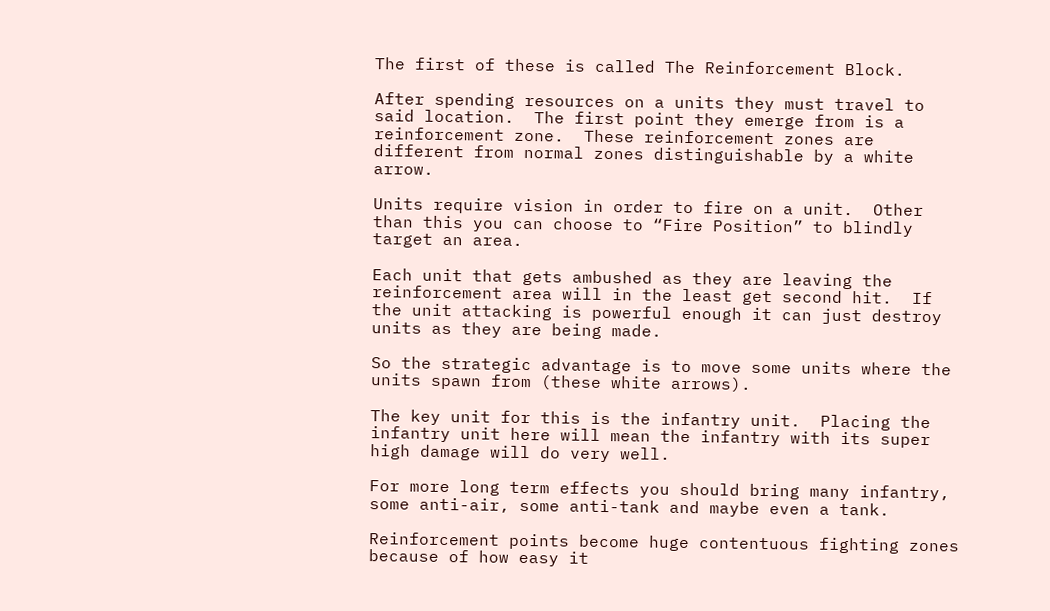The first of these is called The Reinforcement Block.

After spending resources on a units they must travel to said location.  The first point they emerge from is a reinforcement zone.  These reinforcement zones are different from normal zones distinguishable by a white arrow.

Units require vision in order to fire on a unit.  Other than this you can choose to “Fire Position” to blindly target an area.

Each unit that gets ambushed as they are leaving the reinforcement area will in the least get second hit.  If the unit attacking is powerful enough it can just destroy units as they are being made.

So the strategic advantage is to move some units where the units spawn from (these white arrows).

The key unit for this is the infantry unit.  Placing the infantry unit here will mean the infantry with its super high damage will do very well.

For more long term effects you should bring many infantry, some anti-air, some anti-tank and maybe even a tank.

Reinforcement points become huge contentuous fighting zones because of how easy it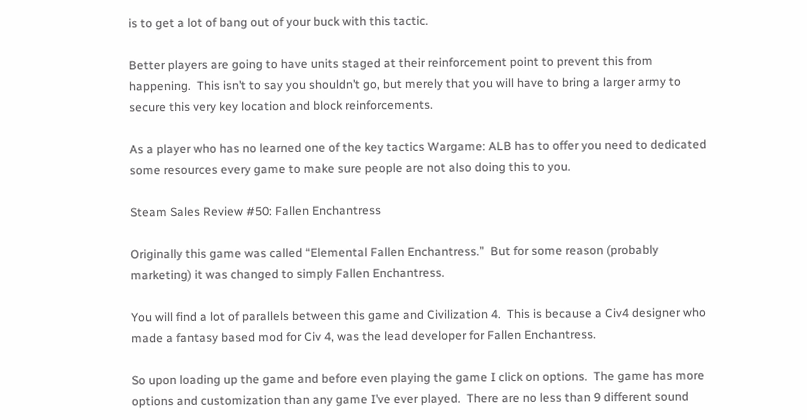is to get a lot of bang out of your buck with this tactic.

Better players are going to have units staged at their reinforcement point to prevent this from happening.  This isn’t to say you shouldn’t go, but merely that you will have to bring a larger army to secure this very key location and block reinforcements.

As a player who has no learned one of the key tactics Wargame: ALB has to offer you need to dedicated some resources every game to make sure people are not also doing this to you.

Steam Sales Review #50: Fallen Enchantress

Originally this game was called “Elemental Fallen Enchantress.”  But for some reason (probably marketing) it was changed to simply Fallen Enchantress.

You will find a lot of parallels between this game and Civilization 4.  This is because a Civ4 designer who made a fantasy based mod for Civ 4, was the lead developer for Fallen Enchantress.

So upon loading up the game and before even playing the game I click on options.  The game has more options and customization than any game I’ve ever played.  There are no less than 9 different sound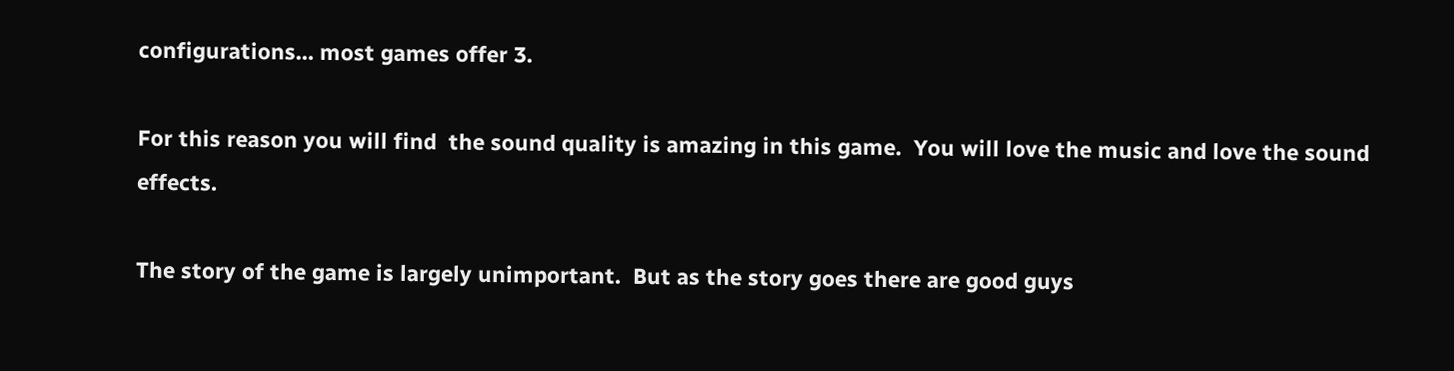configurations… most games offer 3.

For this reason you will find  the sound quality is amazing in this game.  You will love the music and love the sound effects.

The story of the game is largely unimportant.  But as the story goes there are good guys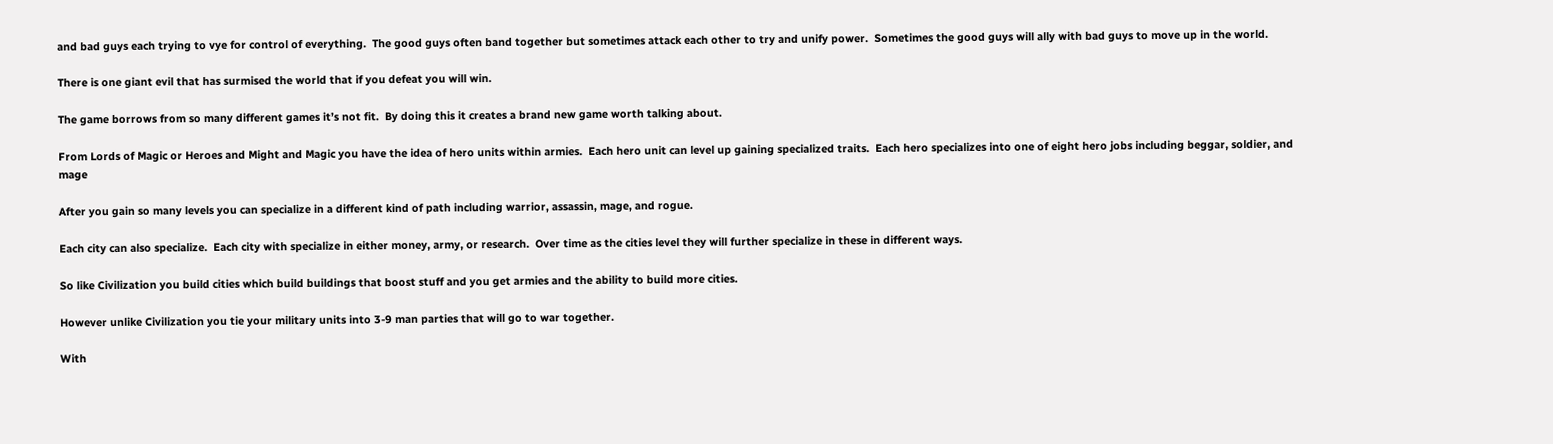and bad guys each trying to vye for control of everything.  The good guys often band together but sometimes attack each other to try and unify power.  Sometimes the good guys will ally with bad guys to move up in the world.

There is one giant evil that has surmised the world that if you defeat you will win.

The game borrows from so many different games it’s not fit.  By doing this it creates a brand new game worth talking about.

From Lords of Magic or Heroes and Might and Magic you have the idea of hero units within armies.  Each hero unit can level up gaining specialized traits.  Each hero specializes into one of eight hero jobs including beggar, soldier, and mage

After you gain so many levels you can specialize in a different kind of path including warrior, assassin, mage, and rogue.

Each city can also specialize.  Each city with specialize in either money, army, or research.  Over time as the cities level they will further specialize in these in different ways.

So like Civilization you build cities which build buildings that boost stuff and you get armies and the ability to build more cities.

However unlike Civilization you tie your military units into 3-9 man parties that will go to war together.

With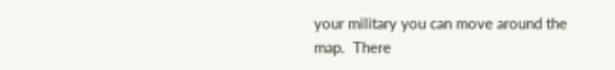your military you can move around the map.  There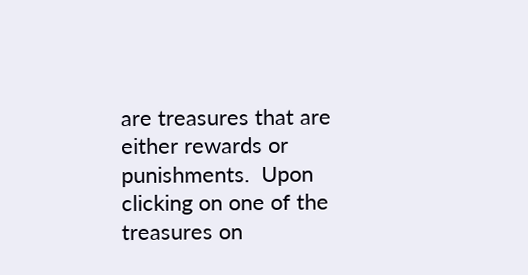are treasures that are either rewards or punishments.  Upon clicking on one of the treasures on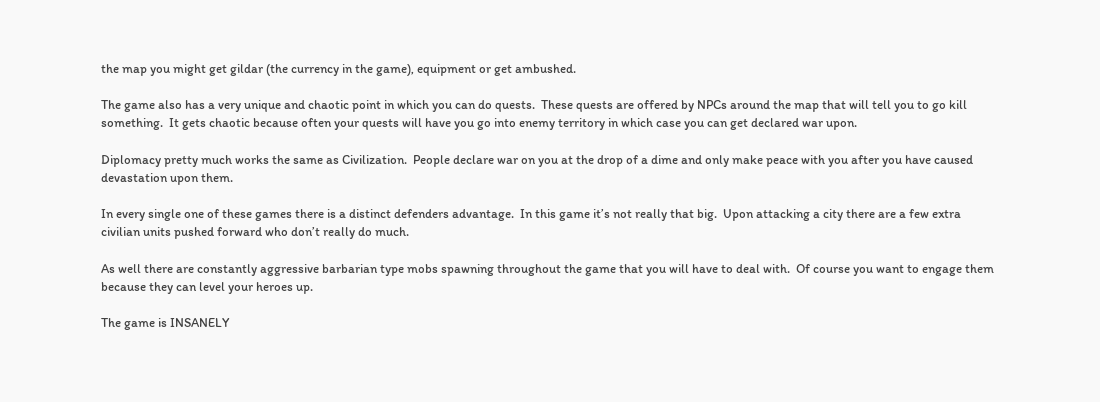the map you might get gildar (the currency in the game), equipment or get ambushed.

The game also has a very unique and chaotic point in which you can do quests.  These quests are offered by NPCs around the map that will tell you to go kill something.  It gets chaotic because often your quests will have you go into enemy territory in which case you can get declared war upon.

Diplomacy pretty much works the same as Civilization.  People declare war on you at the drop of a dime and only make peace with you after you have caused devastation upon them.

In every single one of these games there is a distinct defenders advantage.  In this game it’s not really that big.  Upon attacking a city there are a few extra civilian units pushed forward who don’t really do much.

As well there are constantly aggressive barbarian type mobs spawning throughout the game that you will have to deal with.  Of course you want to engage them because they can level your heroes up.

The game is INSANELY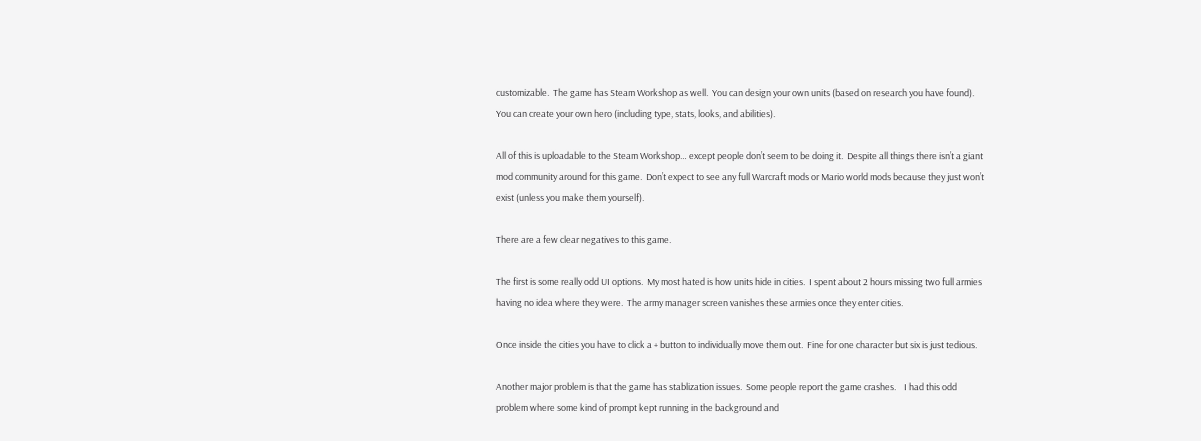customizable.  The game has Steam Workshop as well.  You can design your own units (based on research you have found).  You can create your own hero (including type, stats, looks, and abilities).

All of this is uploadable to the Steam Workshop… except people don’t seem to be doing it.  Despite all things there isn’t a giant mod community around for this game.  Don’t expect to see any full Warcraft mods or Mario world mods because they just won’t exist (unless you make them yourself).

There are a few clear negatives to this game.

The first is some really odd UI options.  My most hated is how units hide in cities.  I spent about 2 hours missing two full armies having no idea where they were.  The army manager screen vanishes these armies once they enter cities.

Once inside the cities you have to click a + button to individually move them out.  Fine for one character but six is just tedious.

Another major problem is that the game has stablization issues.  Some people report the game crashes.    I had this odd problem where some kind of prompt kept running in the background and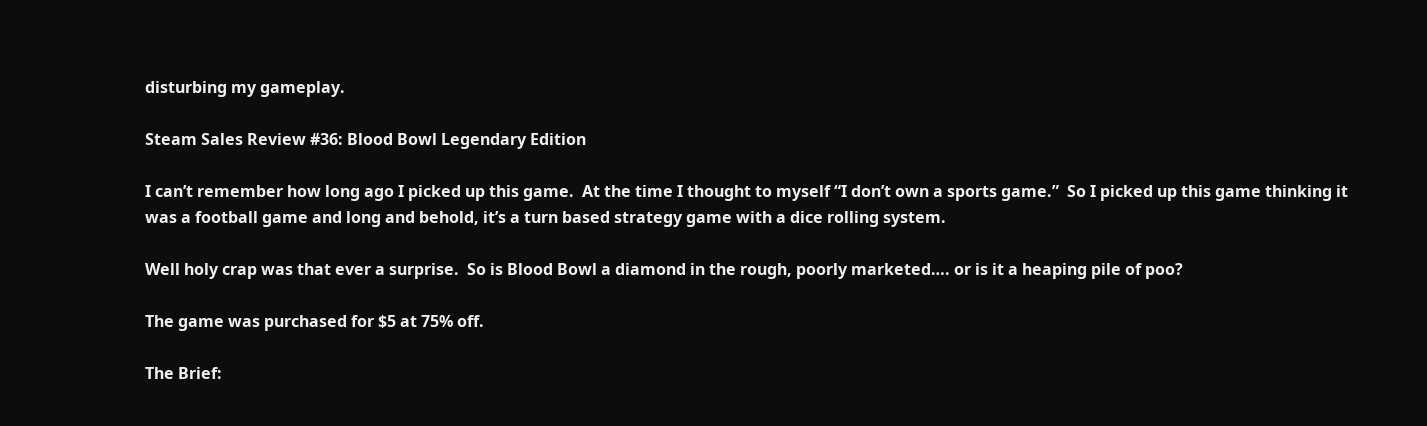disturbing my gameplay.

Steam Sales Review #36: Blood Bowl Legendary Edition

I can’t remember how long ago I picked up this game.  At the time I thought to myself “I don’t own a sports game.”  So I picked up this game thinking it was a football game and long and behold, it’s a turn based strategy game with a dice rolling system.

Well holy crap was that ever a surprise.  So is Blood Bowl a diamond in the rough, poorly marketed…. or is it a heaping pile of poo?

The game was purchased for $5 at 75% off.

The Brief: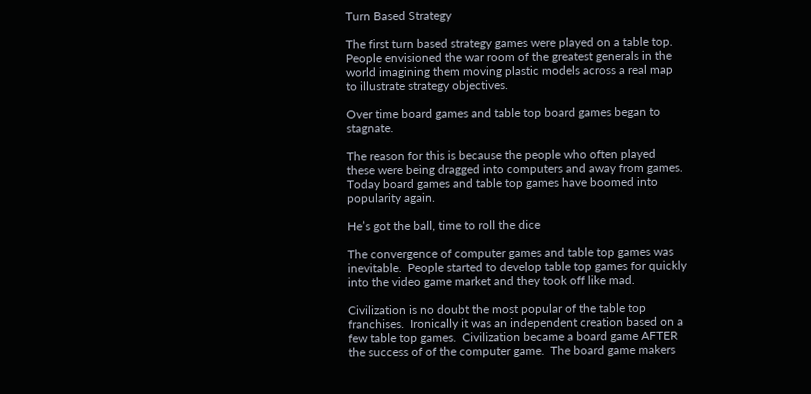Turn Based Strategy

The first turn based strategy games were played on a table top.  People envisioned the war room of the greatest generals in the world imagining them moving plastic models across a real map to illustrate strategy objectives.

Over time board games and table top board games began to stagnate.

The reason for this is because the people who often played these were being dragged into computers and away from games.  Today board games and table top games have boomed into popularity again.

He’s got the ball, time to roll the dice

The convergence of computer games and table top games was inevitable.  People started to develop table top games for quickly into the video game market and they took off like mad.

Civilization is no doubt the most popular of the table top franchises.  Ironically it was an independent creation based on a few table top games.  Civilization became a board game AFTER the success of of the computer game.  The board game makers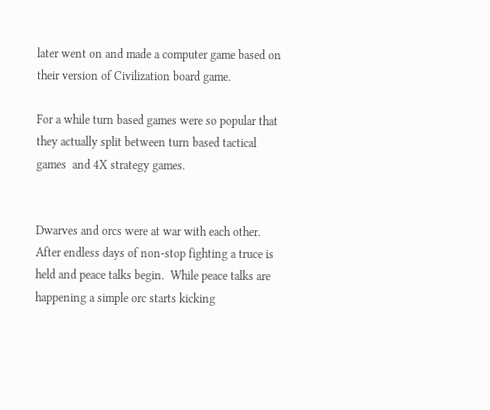later went on and made a computer game based on their version of Civilization board game.

For a while turn based games were so popular that they actually split between turn based tactical games  and 4X strategy games.


Dwarves and orcs were at war with each other.  After endless days of non-stop fighting a truce is held and peace talks begin.  While peace talks are happening a simple orc starts kicking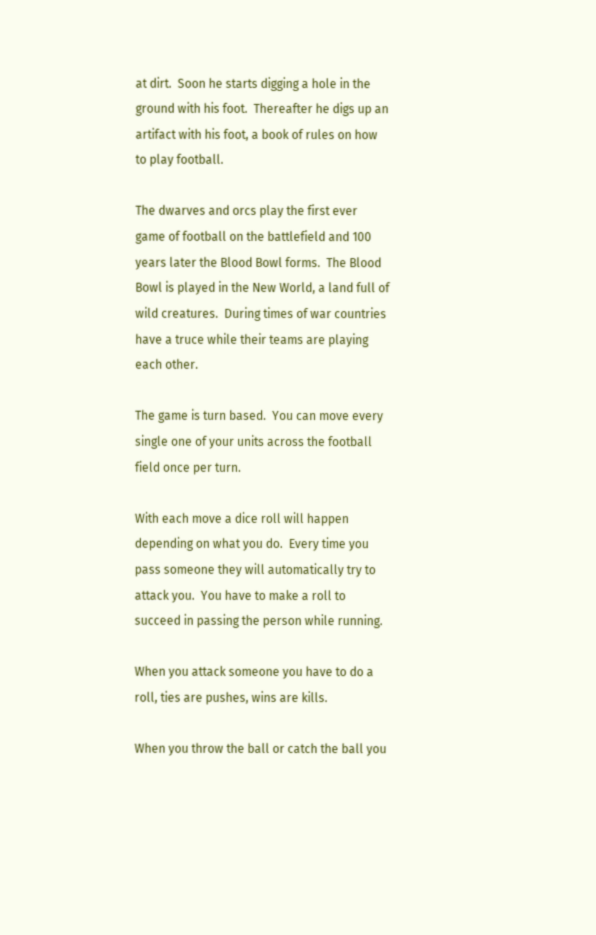at dirt.  Soon he starts digging a hole in the ground with his foot.  Thereafter he digs up an artifact with his foot, a book of rules on how to play football.

The dwarves and orcs play the first ever game of football on the battlefield and 100 years later the Blood Bowl forms.  The Blood Bowl is played in the New World, a land full of wild creatures.  During times of war countries have a truce while their teams are playing each other.

The game is turn based.  You can move every single one of your units across the football field once per turn.

With each move a dice roll will happen depending on what you do.  Every time you pass someone they will automatically try to attack you.  You have to make a roll to succeed in passing the person while running.

When you attack someone you have to do a roll, ties are pushes, wins are kills.

When you throw the ball or catch the ball you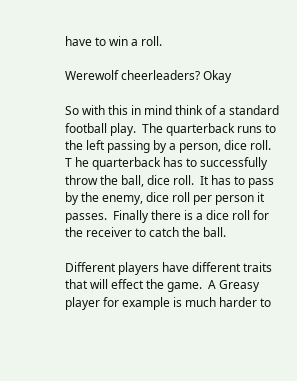have to win a roll.

Werewolf cheerleaders? Okay

So with this in mind think of a standard football play.  The quarterback runs to the left passing by a person, dice roll.  T he quarterback has to successfully throw the ball, dice roll.  It has to pass by the enemy, dice roll per person it passes.  Finally there is a dice roll for the receiver to catch the ball.

Different players have different traits that will effect the game.  A Greasy player for example is much harder to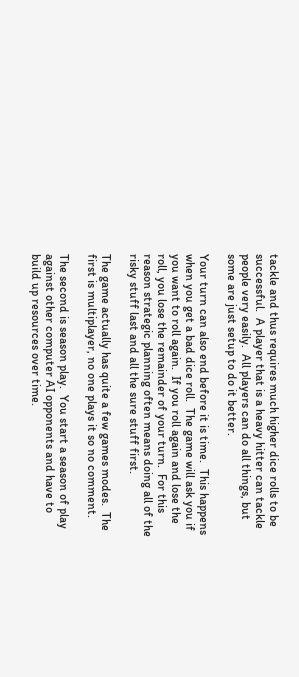tackle and thus requires much higher dice rolls to be successful.  A player that is a heavy hitter can tackle people very easily.  All players can do all things, but some are just setup to do it better.

Your turn can also end before it is time.  This happens when you get a bad dice roll.  The game will ask you if you want to roll again.  If you roll again and lose the roll, you lose the remainder of your turn.  For this reason strategic planning often means doing all of the risky stuff last and all the sure stuff first.

The game actually has quite a few games modes.  The first is multiplayer, no one plays it so no comment.

The second is season play.  You start a season of play against other computer AI opponents and have to build up resources over time.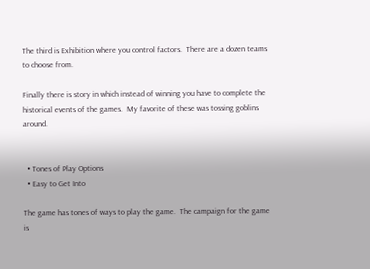The third is Exhibition where you control factors.  There are a dozen teams to choose from.

Finally there is story in which instead of winning you have to complete the historical events of the games.  My favorite of these was tossing goblins around.


  • Tones of Play Options
  • Easy to Get Into

The game has tones of ways to play the game.  The campaign for the game is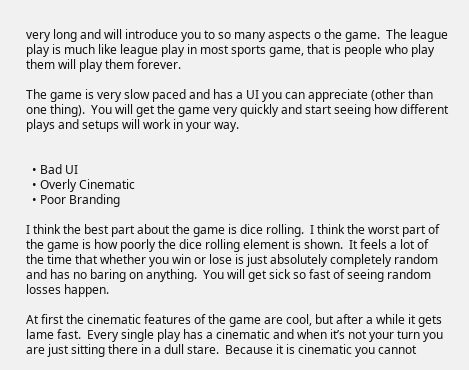very long and will introduce you to so many aspects o the game.  The league play is much like league play in most sports game, that is people who play them will play them forever.

The game is very slow paced and has a UI you can appreciate (other than one thing).  You will get the game very quickly and start seeing how different plays and setups will work in your way.


  • Bad UI
  • Overly Cinematic
  • Poor Branding

I think the best part about the game is dice rolling.  I think the worst part of the game is how poorly the dice rolling element is shown.  It feels a lot of the time that whether you win or lose is just absolutely completely random and has no baring on anything.  You will get sick so fast of seeing random losses happen.

At first the cinematic features of the game are cool, but after a while it gets lame fast.  Every single play has a cinematic and when it’s not your turn you are just sitting there in a dull stare.  Because it is cinematic you cannot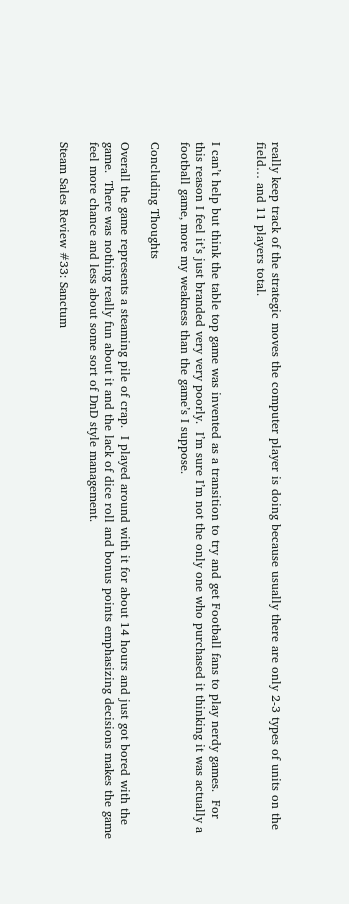really keep track of the strategic moves the computer player is doing because usually there are only 2-3 types of units on the field… and 11 players total.


I can’t help but think the table top game was invented as a transition to try and get Football fans to play nerdy games.  For this reason I feel it’s just branded very very poorly.  I’m sure I’m not the only one who purchased it thinking it was actually a football game, more my weakness than the game’s I suppose.

Concluding Thoughts

Overall the game represents a steaming pile of crap.  I played around with it for about 14 hours and just got bored with the game.  There was nothing really fun about it and the lack of dice roll and bonus points emphasizing decisions makes the game feel more chance and less about some sort of DnD style management.

Steam Sales Review #33: Sanctum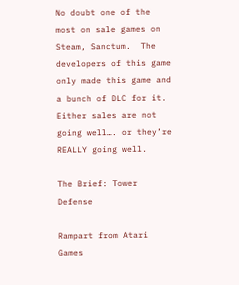No doubt one of the most on sale games on Steam, Sanctum.  The developers of this game only made this game and a bunch of DLC for it.  Either sales are not going well…. or they’re REALLY going well.

The Brief: Tower Defense

Rampart from Atari Games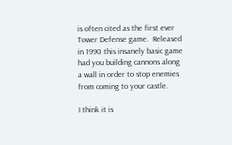is often cited as the first ever Tower Defense game.  Released in 1990 this insanely basic game had you building cannons along a wall in order to stop enemies from coming to your castle.

I think it is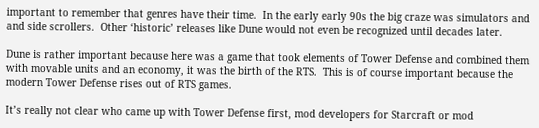important to remember that genres have their time.  In the early early 90s the big craze was simulators and  and side scrollers.  Other ‘historic’ releases like Dune would not even be recognized until decades later.

Dune is rather important because here was a game that took elements of Tower Defense and combined them with movable units and an economy, it was the birth of the RTS.  This is of course important because the modern Tower Defense rises out of RTS games.

It’s really not clear who came up with Tower Defense first, mod developers for Starcraft or mod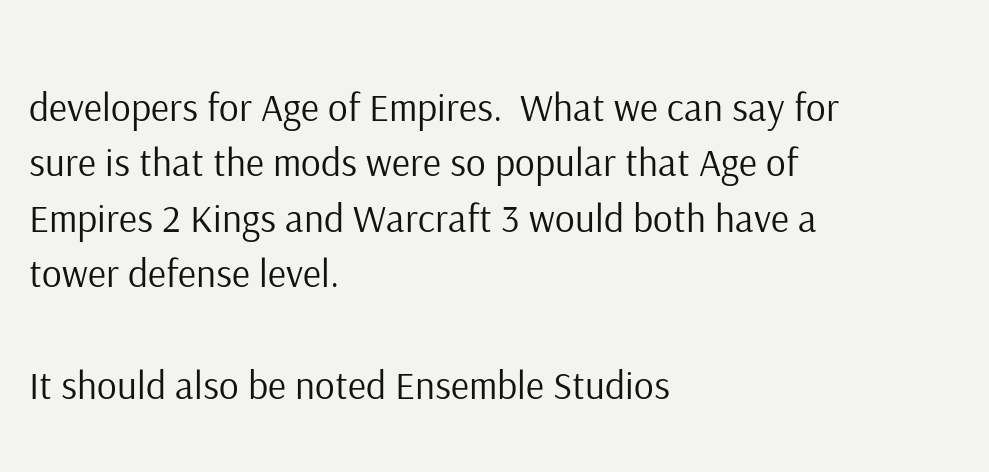developers for Age of Empires.  What we can say for sure is that the mods were so popular that Age of Empires 2 Kings and Warcraft 3 would both have a tower defense level.

It should also be noted Ensemble Studios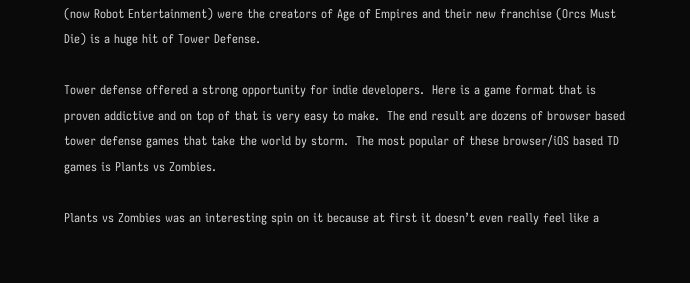(now Robot Entertainment) were the creators of Age of Empires and their new franchise (Orcs Must Die) is a huge hit of Tower Defense.

Tower defense offered a strong opportunity for indie developers.  Here is a game format that is proven addictive and on top of that is very easy to make.  The end result are dozens of browser based tower defense games that take the world by storm.  The most popular of these browser/iOS based TD games is Plants vs Zombies.

Plants vs Zombies was an interesting spin on it because at first it doesn’t even really feel like a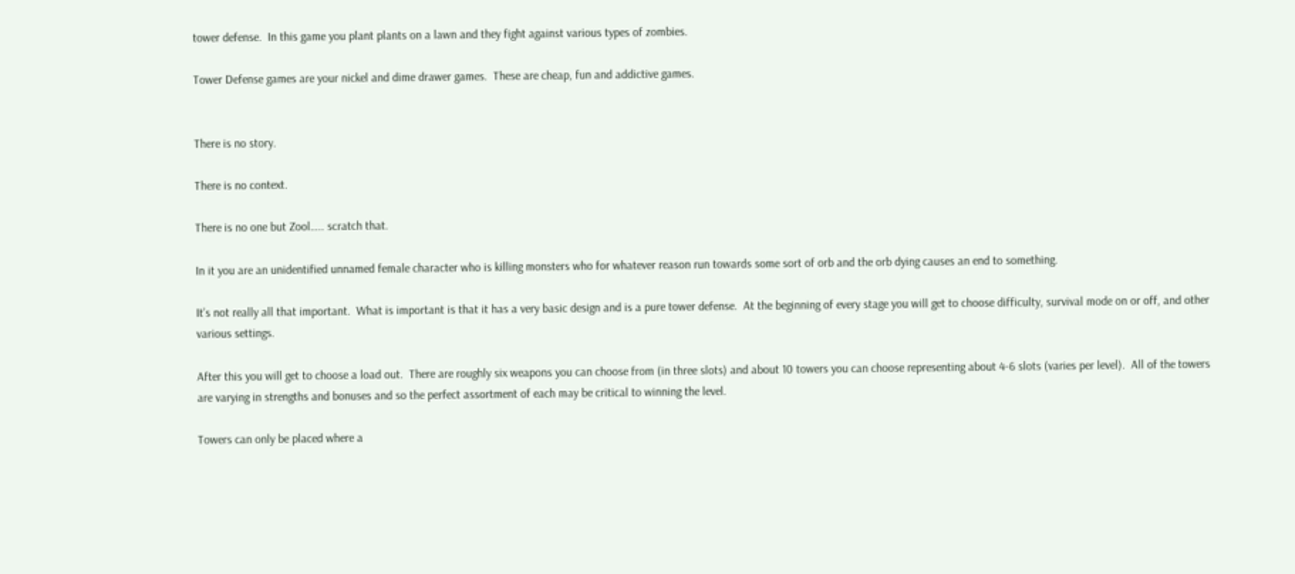tower defense.  In this game you plant plants on a lawn and they fight against various types of zombies.

Tower Defense games are your nickel and dime drawer games.  These are cheap, fun and addictive games.


There is no story.

There is no context.

There is no one but Zool….. scratch that.

In it you are an unidentified unnamed female character who is killing monsters who for whatever reason run towards some sort of orb and the orb dying causes an end to something.

It’s not really all that important.  What is important is that it has a very basic design and is a pure tower defense.  At the beginning of every stage you will get to choose difficulty, survival mode on or off, and other various settings.

After this you will get to choose a load out.  There are roughly six weapons you can choose from (in three slots) and about 10 towers you can choose representing about 4-6 slots (varies per level).  All of the towers are varying in strengths and bonuses and so the perfect assortment of each may be critical to winning the level.

Towers can only be placed where a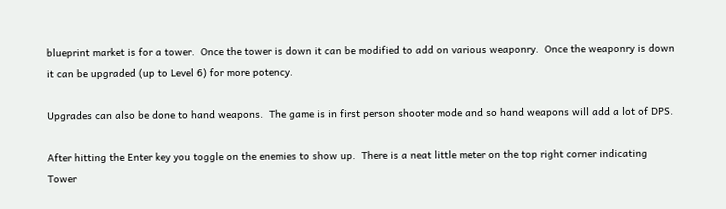blueprint market is for a tower.  Once the tower is down it can be modified to add on various weaponry.  Once the weaponry is down it can be upgraded (up to Level 6) for more potency.

Upgrades can also be done to hand weapons.  The game is in first person shooter mode and so hand weapons will add a lot of DPS.

After hitting the Enter key you toggle on the enemies to show up.  There is a neat little meter on the top right corner indicating Tower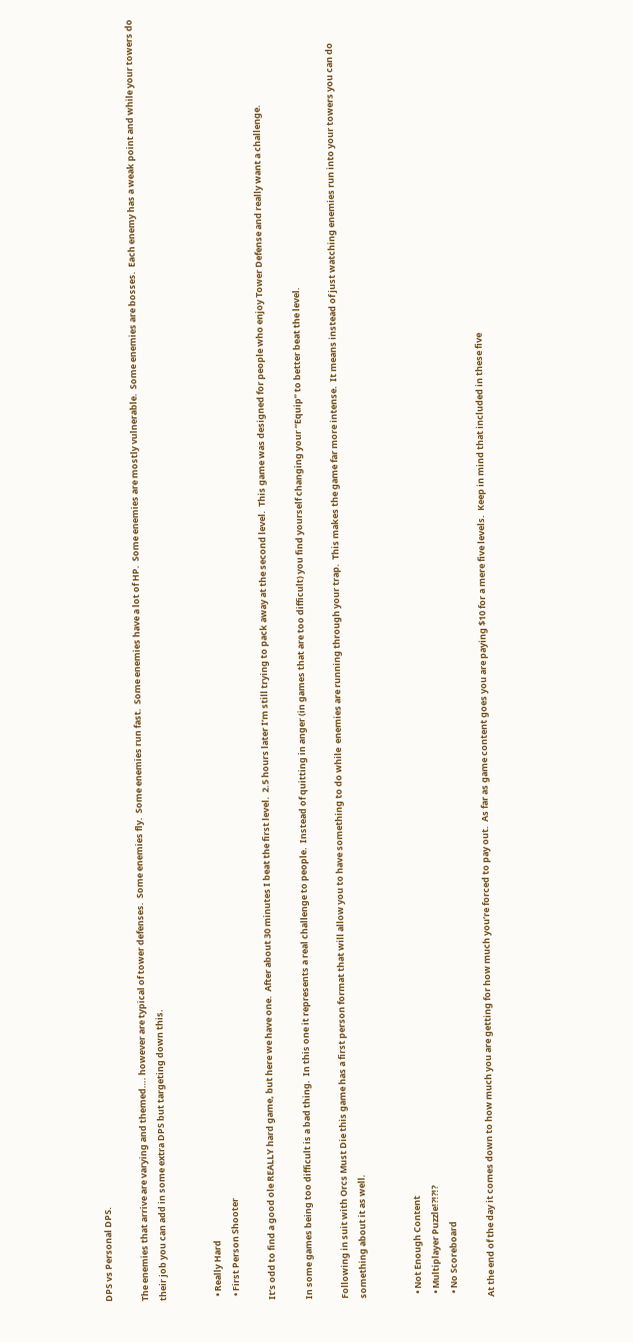DPS vs Personal DPS.

The enemies that arrive are varying and themed…. however are typical of tower defenses.  Some enemies fly.  Some enemies run fast.  Some enemies have a lot of HP.  Some enemies are mostly vulnerable.  Some enemies are bosses.  Each enemy has a weak point and while your towers do their job you can add in some extra DPS but targeting down this.


  • Really Hard
  • First Person Shooter

It’s odd to find a good ole REALLY hard game, but here we have one.  After about 30 minutes I beat the first level.  2.5 hours later I’m still trying to pack away at the second level.  This game was designed for people who enjoy Tower Defense and really want a challenge.

In some games being too difficult is a bad thing.  In this one it represents a real challenge to people.  Instead of quitting in anger (in games that are too difficult) you find yourself changing your “Equip” to better beat the level.

Following in suit with Orcs Must Die this game has a first person format that will allow you to have something to do while  enemies are running through your trap.  This makes the game far more intense.  It means instead of just watching enemies run into your towers you can do something about it as well.


  • Not Enough Content
  • Multiplayer Puzzle!?!?!?
  • No Scoreboard

At the end of the day it comes down to how much you are getting for how much you’re forced to pay out.  As far as game content goes you are paying $10 for a mere five levels.  Keep in mind that included in these five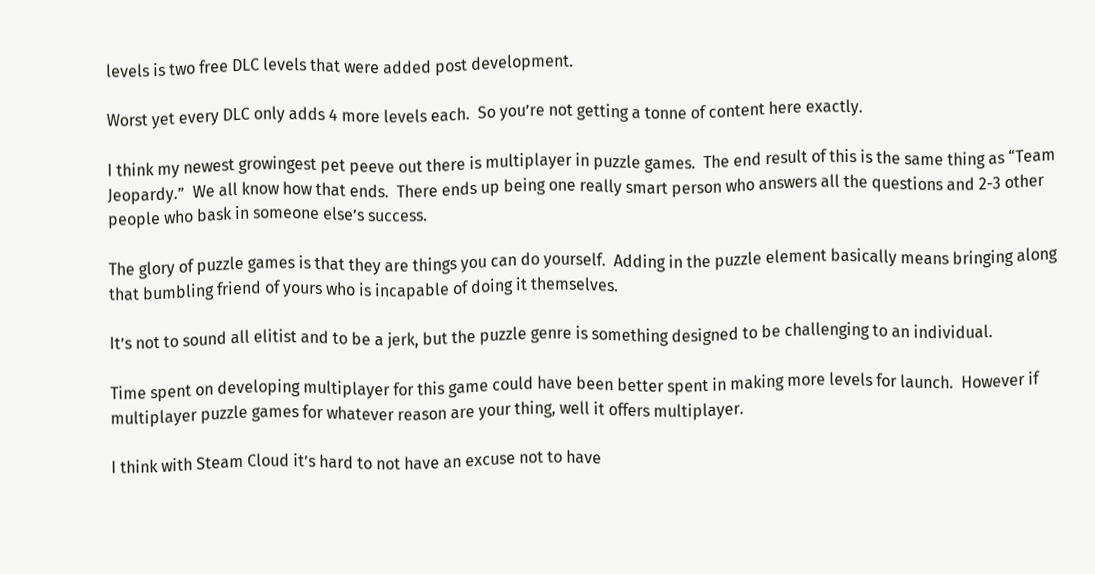levels is two free DLC levels that were added post development.

Worst yet every DLC only adds 4 more levels each.  So you’re not getting a tonne of content here exactly.

I think my newest growingest pet peeve out there is multiplayer in puzzle games.  The end result of this is the same thing as “Team Jeopardy.”  We all know how that ends.  There ends up being one really smart person who answers all the questions and 2-3 other people who bask in someone else’s success.

The glory of puzzle games is that they are things you can do yourself.  Adding in the puzzle element basically means bringing along that bumbling friend of yours who is incapable of doing it themselves.

It’s not to sound all elitist and to be a jerk, but the puzzle genre is something designed to be challenging to an individual.

Time spent on developing multiplayer for this game could have been better spent in making more levels for launch.  However if multiplayer puzzle games for whatever reason are your thing, well it offers multiplayer.

I think with Steam Cloud it’s hard to not have an excuse not to have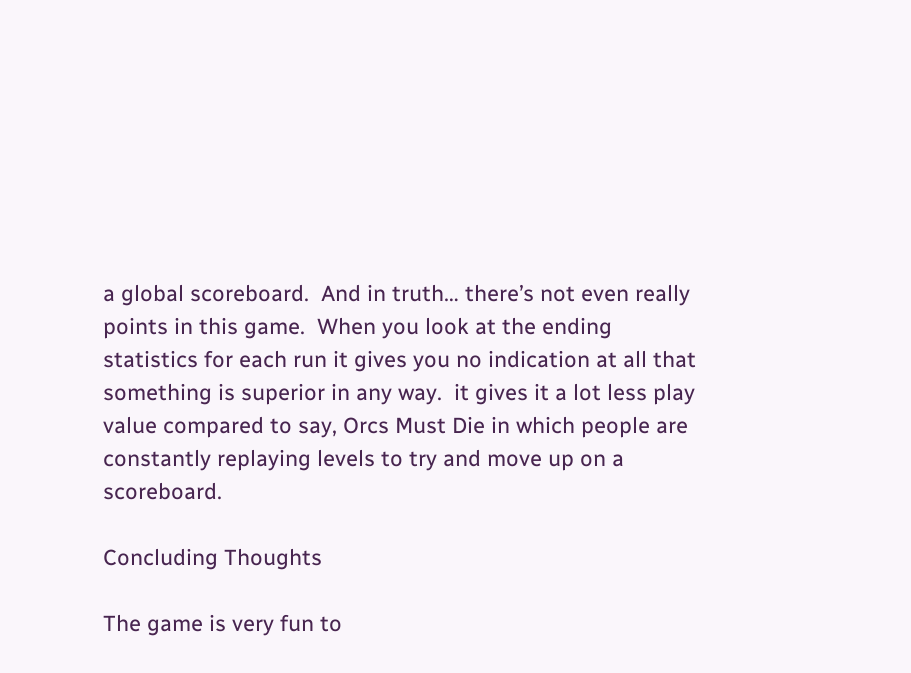a global scoreboard.  And in truth… there’s not even really points in this game.  When you look at the ending statistics for each run it gives you no indication at all that something is superior in any way.  it gives it a lot less play value compared to say, Orcs Must Die in which people are constantly replaying levels to try and move up on a scoreboard.

Concluding Thoughts

The game is very fun to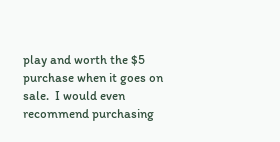play and worth the $5 purchase when it goes on sale.  I would even recommend purchasing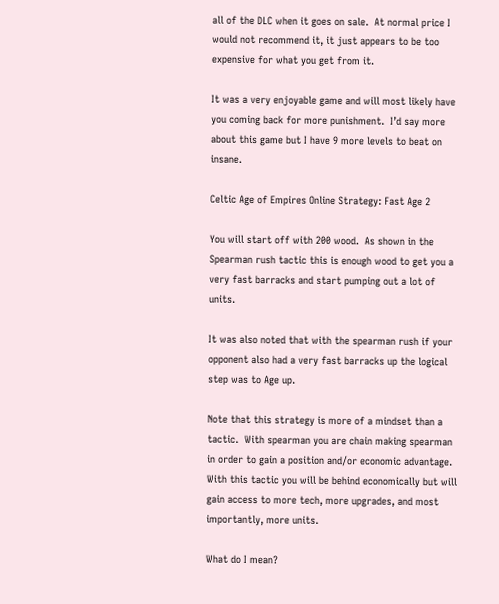all of the DLC when it goes on sale.  At normal price I would not recommend it, it just appears to be too expensive for what you get from it.

It was a very enjoyable game and will most likely have you coming back for more punishment.  I’d say more about this game but I have 9 more levels to beat on insane.

Celtic Age of Empires Online Strategy: Fast Age 2

You will start off with 200 wood.  As shown in the Spearman rush tactic this is enough wood to get you a very fast barracks and start pumping out a lot of units.

It was also noted that with the spearman rush if your opponent also had a very fast barracks up the logical step was to Age up.

Note that this strategy is more of a mindset than a tactic.  With spearman you are chain making spearman in order to gain a position and/or economic advantage.  With this tactic you will be behind economically but will gain access to more tech, more upgrades, and most importantly, more units.

What do I mean?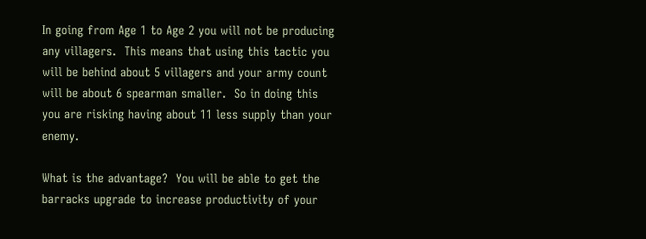In going from Age 1 to Age 2 you will not be producing any villagers.  This means that using this tactic you will be behind about 5 villagers and your army count will be about 6 spearman smaller.  So in doing this you are risking having about 11 less supply than your enemy.

What is the advantage?  You will be able to get the barracks upgrade to increase productivity of your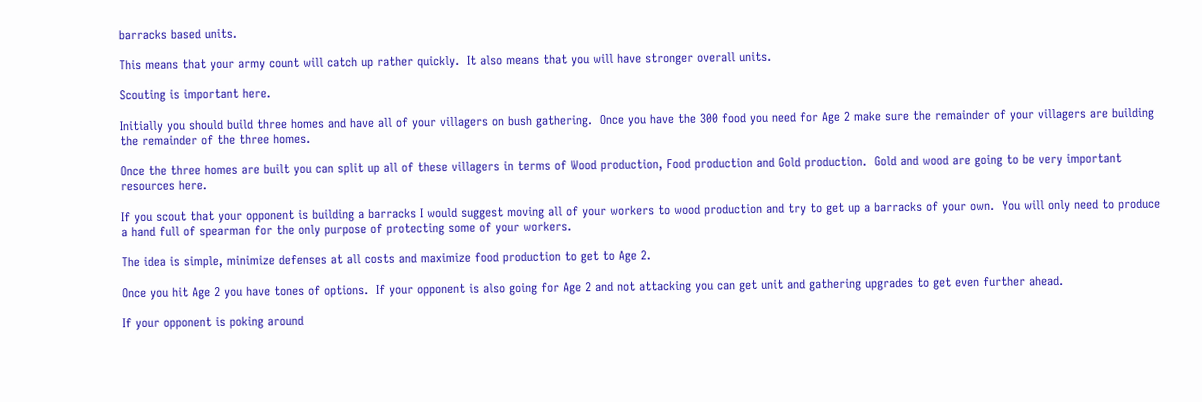barracks based units.

This means that your army count will catch up rather quickly.  It also means that you will have stronger overall units.

Scouting is important here.

Initially you should build three homes and have all of your villagers on bush gathering.  Once you have the 300 food you need for Age 2 make sure the remainder of your villagers are building the remainder of the three homes.

Once the three homes are built you can split up all of these villagers in terms of Wood production, Food production and Gold production.  Gold and wood are going to be very important resources here.

If you scout that your opponent is building a barracks I would suggest moving all of your workers to wood production and try to get up a barracks of your own.  You will only need to produce a hand full of spearman for the only purpose of protecting some of your workers.

The idea is simple, minimize defenses at all costs and maximize food production to get to Age 2.

Once you hit Age 2 you have tones of options.  If your opponent is also going for Age 2 and not attacking you can get unit and gathering upgrades to get even further ahead.

If your opponent is poking around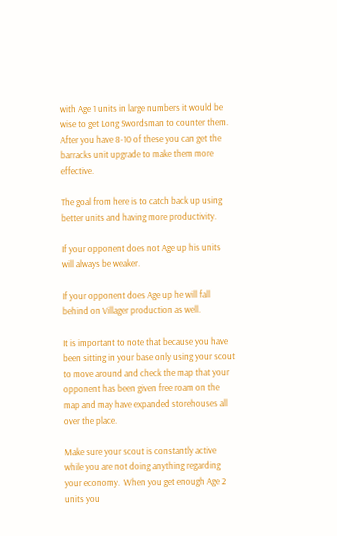with Age 1 units in large numbers it would be wise to get Long Swordsman to counter them.  After you have 8-10 of these you can get the barracks unit upgrade to make them more effective.

The goal from here is to catch back up using better units and having more productivity.

If your opponent does not Age up his units will always be weaker.

If your opponent does Age up he will fall behind on Villager production as well.

It is important to note that because you have been sitting in your base only using your scout to move around and check the map that your opponent has been given free roam on the map and may have expanded storehouses all over the place.

Make sure your scout is constantly active while you are not doing anything regarding your economy.  When you get enough Age 2 units you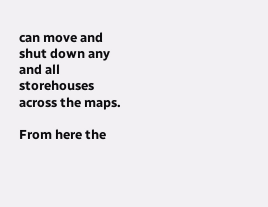can move and shut down any and all storehouses across the maps.

From here the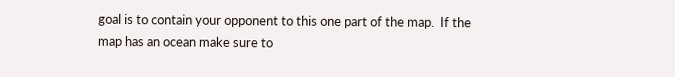goal is to contain your opponent to this one part of the map.  If the map has an ocean make sure to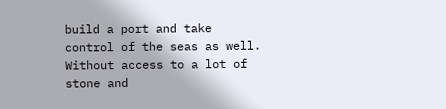build a port and take control of the seas as well.  Without access to a lot of stone and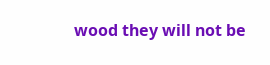wood they will not be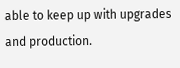able to keep up with upgrades and production.